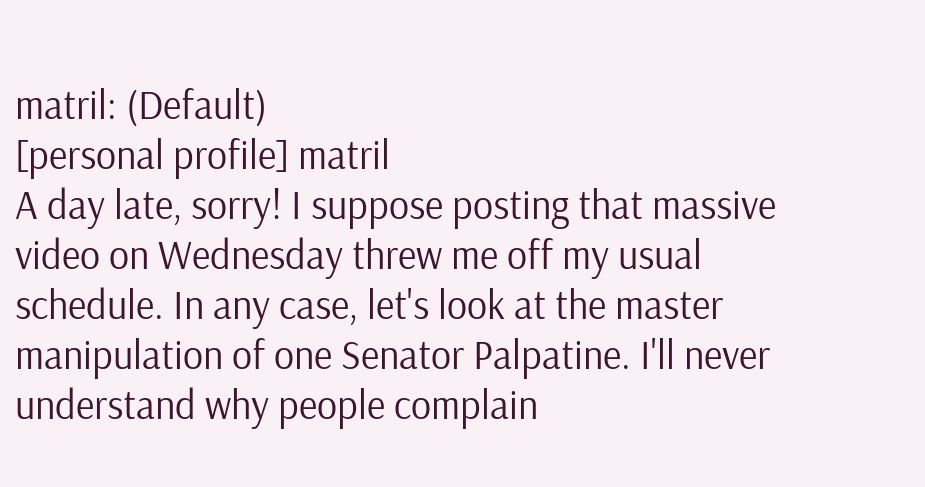matril: (Default)
[personal profile] matril
A day late, sorry! I suppose posting that massive video on Wednesday threw me off my usual schedule. In any case, let's look at the master manipulation of one Senator Palpatine. I'll never understand why people complain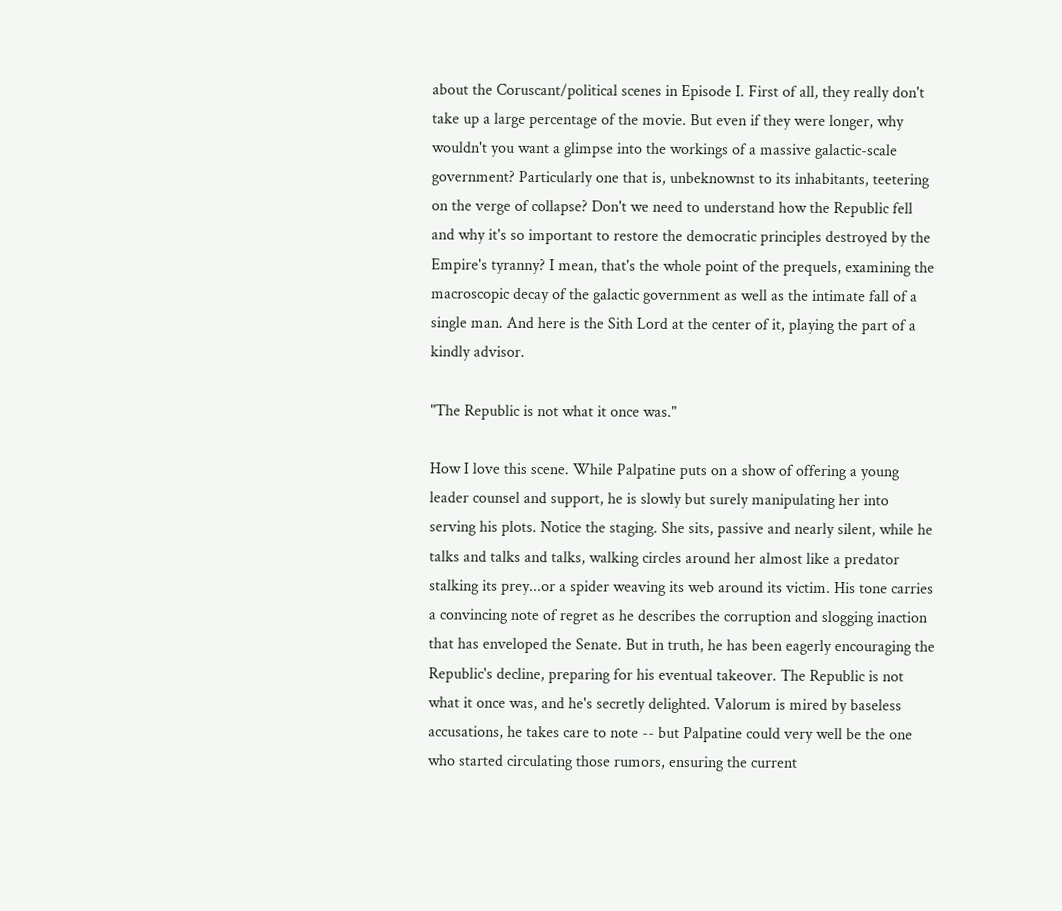about the Coruscant/political scenes in Episode I. First of all, they really don't take up a large percentage of the movie. But even if they were longer, why wouldn't you want a glimpse into the workings of a massive galactic-scale government? Particularly one that is, unbeknownst to its inhabitants, teetering on the verge of collapse? Don't we need to understand how the Republic fell and why it's so important to restore the democratic principles destroyed by the Empire's tyranny? I mean, that's the whole point of the prequels, examining the macroscopic decay of the galactic government as well as the intimate fall of a single man. And here is the Sith Lord at the center of it, playing the part of a kindly advisor.

"The Republic is not what it once was."

How I love this scene. While Palpatine puts on a show of offering a young leader counsel and support, he is slowly but surely manipulating her into serving his plots. Notice the staging. She sits, passive and nearly silent, while he talks and talks and talks, walking circles around her almost like a predator stalking its prey...or a spider weaving its web around its victim. His tone carries a convincing note of regret as he describes the corruption and slogging inaction that has enveloped the Senate. But in truth, he has been eagerly encouraging the Republic's decline, preparing for his eventual takeover. The Republic is not what it once was, and he's secretly delighted. Valorum is mired by baseless accusations, he takes care to note -- but Palpatine could very well be the one who started circulating those rumors, ensuring the current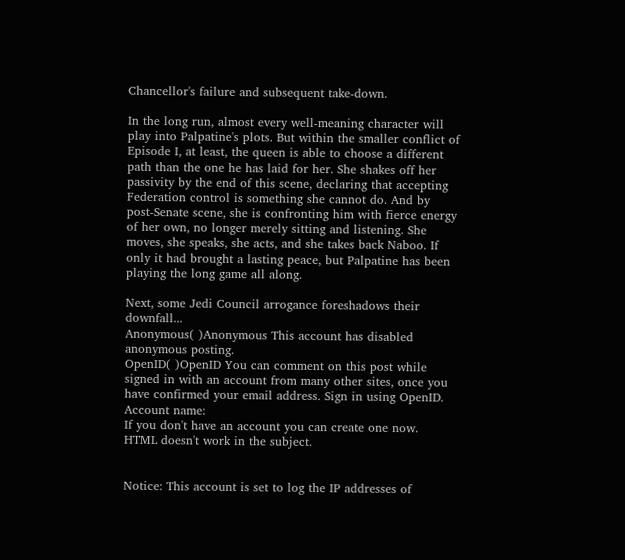Chancellor's failure and subsequent take-down.

In the long run, almost every well-meaning character will play into Palpatine's plots. But within the smaller conflict of Episode I, at least, the queen is able to choose a different path than the one he has laid for her. She shakes off her passivity by the end of this scene, declaring that accepting Federation control is something she cannot do. And by post-Senate scene, she is confronting him with fierce energy of her own, no longer merely sitting and listening. She moves, she speaks, she acts, and she takes back Naboo. If only it had brought a lasting peace, but Palpatine has been playing the long game all along.

Next, some Jedi Council arrogance foreshadows their downfall...
Anonymous( )Anonymous This account has disabled anonymous posting.
OpenID( )OpenID You can comment on this post while signed in with an account from many other sites, once you have confirmed your email address. Sign in using OpenID.
Account name:
If you don't have an account you can create one now.
HTML doesn't work in the subject.


Notice: This account is set to log the IP addresses of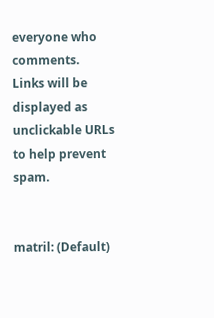everyone who comments.
Links will be displayed as unclickable URLs to help prevent spam.


matril: (Default)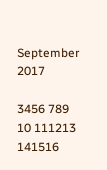September 2017

3456 789
10 111213 141516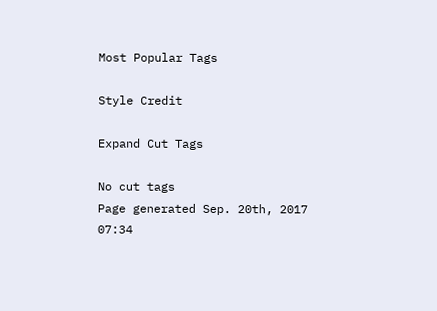Most Popular Tags

Style Credit

Expand Cut Tags

No cut tags
Page generated Sep. 20th, 2017 07:34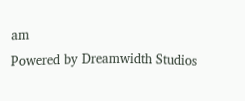am
Powered by Dreamwidth Studios